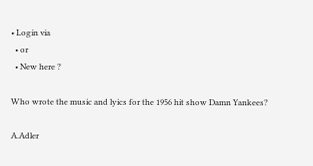• Login via
  • or
  • New here ?

Who wrote the music and lyics for the 1956 hit show Damn Yankees?

A.Adler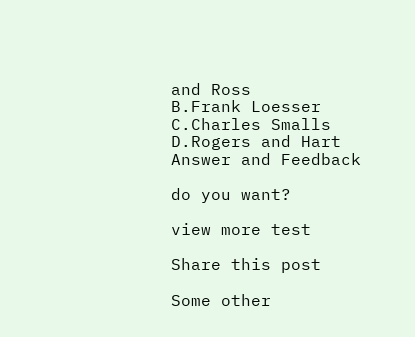and Ross
B.Frank Loesser
C.Charles Smalls
D.Rogers and Hart
Answer and Feedback

do you want?

view more test

Share this post

Some other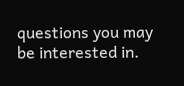questions you may be interested in.